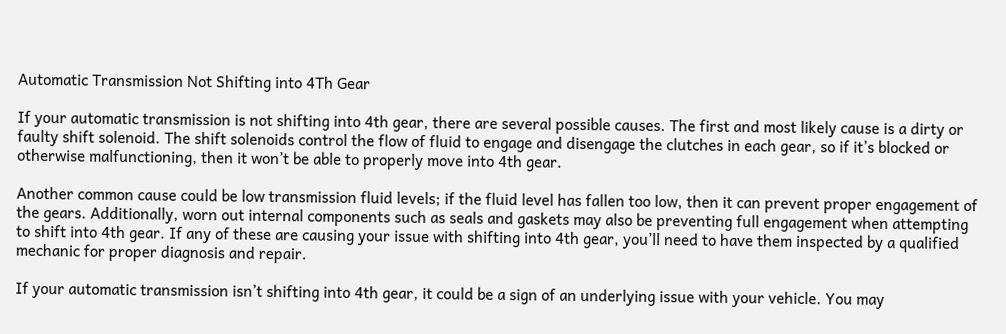Automatic Transmission Not Shifting into 4Th Gear

If your automatic transmission is not shifting into 4th gear, there are several possible causes. The first and most likely cause is a dirty or faulty shift solenoid. The shift solenoids control the flow of fluid to engage and disengage the clutches in each gear, so if it’s blocked or otherwise malfunctioning, then it won’t be able to properly move into 4th gear.

Another common cause could be low transmission fluid levels; if the fluid level has fallen too low, then it can prevent proper engagement of the gears. Additionally, worn out internal components such as seals and gaskets may also be preventing full engagement when attempting to shift into 4th gear. If any of these are causing your issue with shifting into 4th gear, you’ll need to have them inspected by a qualified mechanic for proper diagnosis and repair.

If your automatic transmission isn’t shifting into 4th gear, it could be a sign of an underlying issue with your vehicle. You may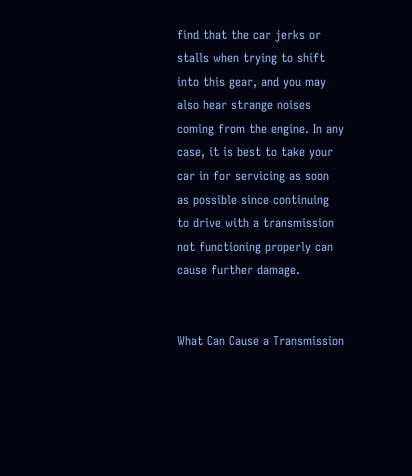find that the car jerks or stalls when trying to shift into this gear, and you may also hear strange noises coming from the engine. In any case, it is best to take your car in for servicing as soon as possible since continuing to drive with a transmission not functioning properly can cause further damage.


What Can Cause a Transmission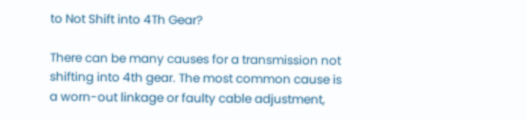to Not Shift into 4Th Gear?

There can be many causes for a transmission not shifting into 4th gear. The most common cause is a worn-out linkage or faulty cable adjustment,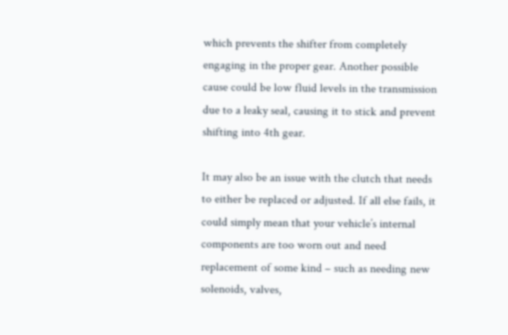which prevents the shifter from completely engaging in the proper gear. Another possible cause could be low fluid levels in the transmission due to a leaky seal, causing it to stick and prevent shifting into 4th gear.

It may also be an issue with the clutch that needs to either be replaced or adjusted. If all else fails, it could simply mean that your vehicle’s internal components are too worn out and need replacement of some kind – such as needing new solenoids, valves,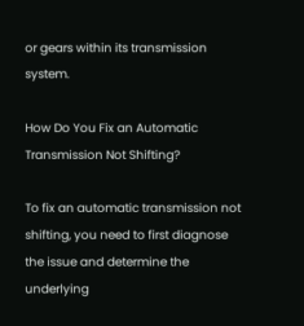or gears within its transmission system.

How Do You Fix an Automatic Transmission Not Shifting?

To fix an automatic transmission not shifting, you need to first diagnose the issue and determine the underlying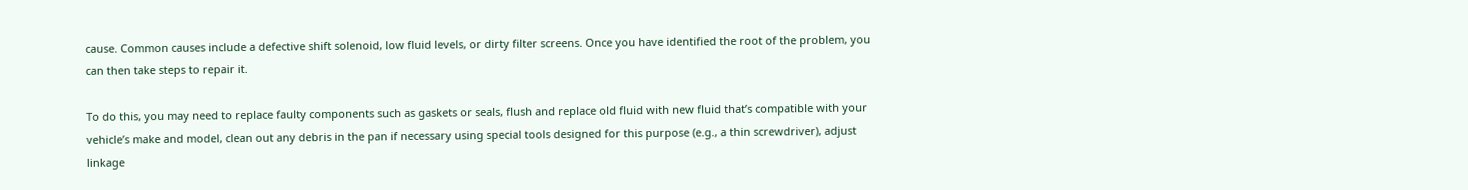cause. Common causes include a defective shift solenoid, low fluid levels, or dirty filter screens. Once you have identified the root of the problem, you can then take steps to repair it.

To do this, you may need to replace faulty components such as gaskets or seals, flush and replace old fluid with new fluid that’s compatible with your vehicle’s make and model, clean out any debris in the pan if necessary using special tools designed for this purpose (e.g., a thin screwdriver), adjust linkage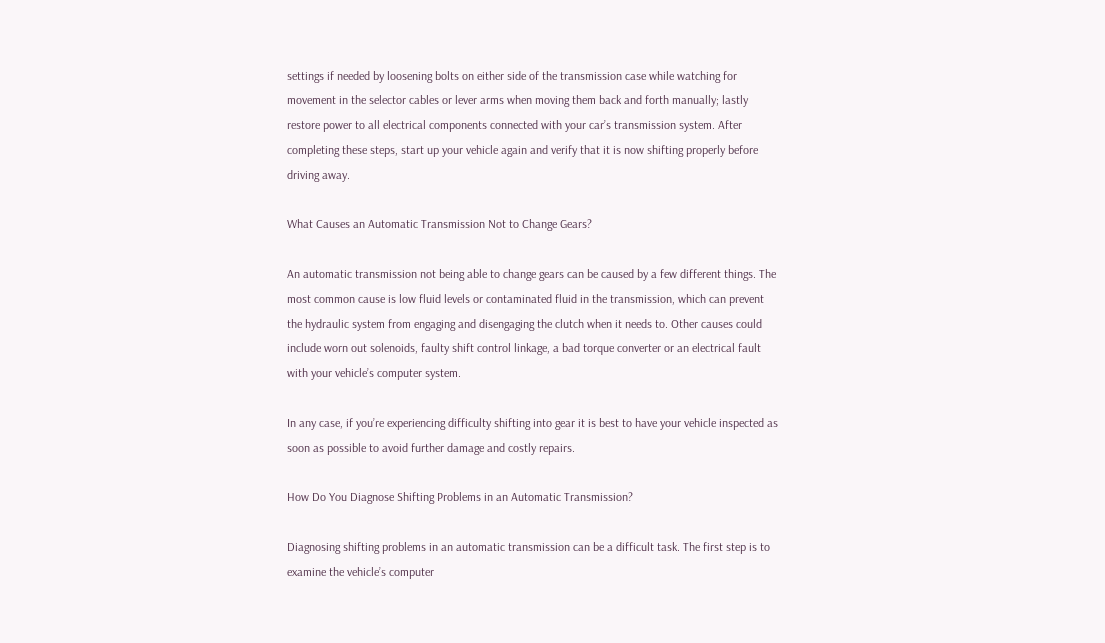settings if needed by loosening bolts on either side of the transmission case while watching for movement in the selector cables or lever arms when moving them back and forth manually; lastly restore power to all electrical components connected with your car’s transmission system. After completing these steps, start up your vehicle again and verify that it is now shifting properly before driving away.

What Causes an Automatic Transmission Not to Change Gears?

An automatic transmission not being able to change gears can be caused by a few different things. The most common cause is low fluid levels or contaminated fluid in the transmission, which can prevent the hydraulic system from engaging and disengaging the clutch when it needs to. Other causes could include worn out solenoids, faulty shift control linkage, a bad torque converter or an electrical fault with your vehicle’s computer system.

In any case, if you’re experiencing difficulty shifting into gear it is best to have your vehicle inspected as soon as possible to avoid further damage and costly repairs.

How Do You Diagnose Shifting Problems in an Automatic Transmission?

Diagnosing shifting problems in an automatic transmission can be a difficult task. The first step is to examine the vehicle’s computer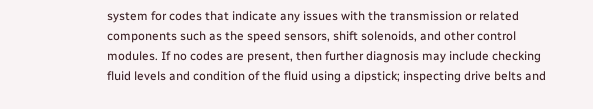system for codes that indicate any issues with the transmission or related components such as the speed sensors, shift solenoids, and other control modules. If no codes are present, then further diagnosis may include checking fluid levels and condition of the fluid using a dipstick; inspecting drive belts and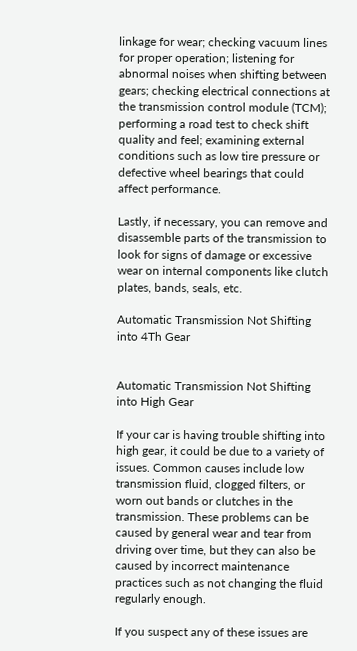linkage for wear; checking vacuum lines for proper operation; listening for abnormal noises when shifting between gears; checking electrical connections at the transmission control module (TCM); performing a road test to check shift quality and feel; examining external conditions such as low tire pressure or defective wheel bearings that could affect performance.

Lastly, if necessary, you can remove and disassemble parts of the transmission to look for signs of damage or excessive wear on internal components like clutch plates, bands, seals, etc.

Automatic Transmission Not Shifting into 4Th Gear


Automatic Transmission Not Shifting into High Gear

If your car is having trouble shifting into high gear, it could be due to a variety of issues. Common causes include low transmission fluid, clogged filters, or worn out bands or clutches in the transmission. These problems can be caused by general wear and tear from driving over time, but they can also be caused by incorrect maintenance practices such as not changing the fluid regularly enough.

If you suspect any of these issues are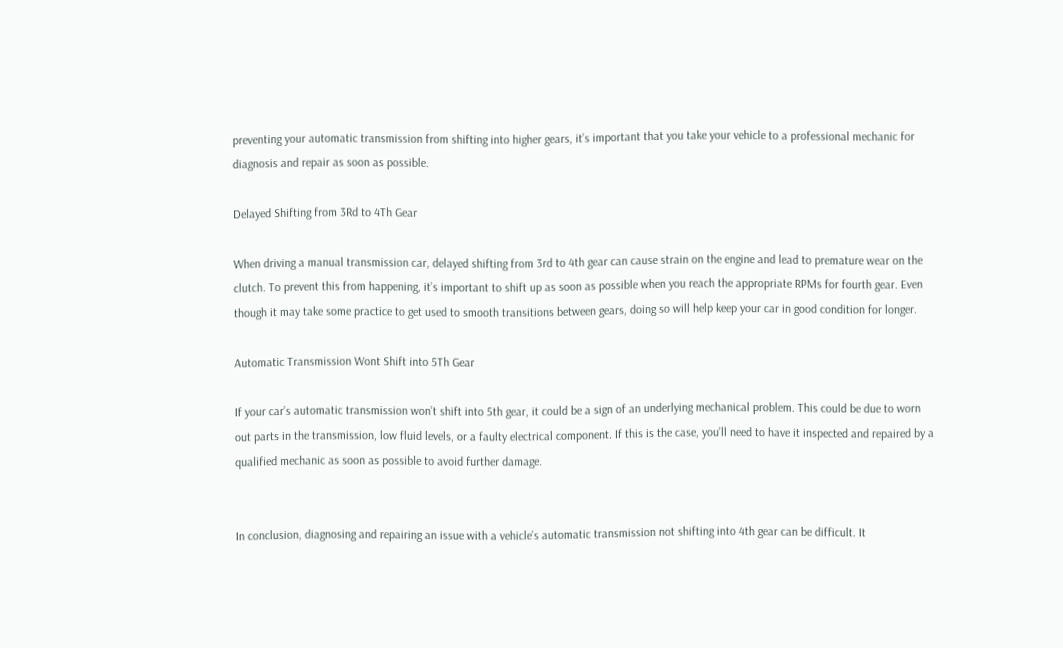preventing your automatic transmission from shifting into higher gears, it’s important that you take your vehicle to a professional mechanic for diagnosis and repair as soon as possible.

Delayed Shifting from 3Rd to 4Th Gear

When driving a manual transmission car, delayed shifting from 3rd to 4th gear can cause strain on the engine and lead to premature wear on the clutch. To prevent this from happening, it’s important to shift up as soon as possible when you reach the appropriate RPMs for fourth gear. Even though it may take some practice to get used to smooth transitions between gears, doing so will help keep your car in good condition for longer.

Automatic Transmission Wont Shift into 5Th Gear

If your car’s automatic transmission won’t shift into 5th gear, it could be a sign of an underlying mechanical problem. This could be due to worn out parts in the transmission, low fluid levels, or a faulty electrical component. If this is the case, you’ll need to have it inspected and repaired by a qualified mechanic as soon as possible to avoid further damage.


In conclusion, diagnosing and repairing an issue with a vehicle’s automatic transmission not shifting into 4th gear can be difficult. It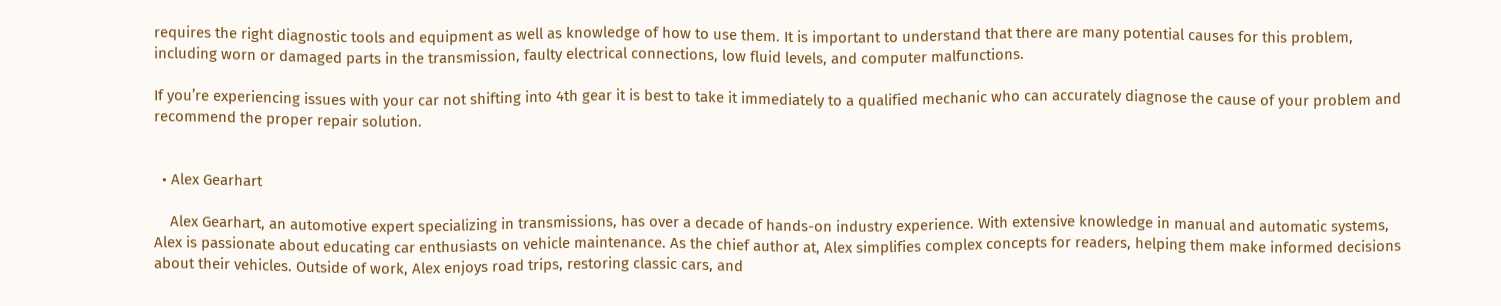requires the right diagnostic tools and equipment as well as knowledge of how to use them. It is important to understand that there are many potential causes for this problem, including worn or damaged parts in the transmission, faulty electrical connections, low fluid levels, and computer malfunctions.

If you’re experiencing issues with your car not shifting into 4th gear it is best to take it immediately to a qualified mechanic who can accurately diagnose the cause of your problem and recommend the proper repair solution.


  • Alex Gearhart

    Alex Gearhart, an automotive expert specializing in transmissions, has over a decade of hands-on industry experience. With extensive knowledge in manual and automatic systems, Alex is passionate about educating car enthusiasts on vehicle maintenance. As the chief author at, Alex simplifies complex concepts for readers, helping them make informed decisions about their vehicles. Outside of work, Alex enjoys road trips, restoring classic cars, and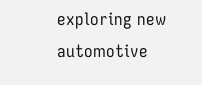exploring new automotive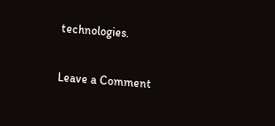technologies.

Leave a Comment